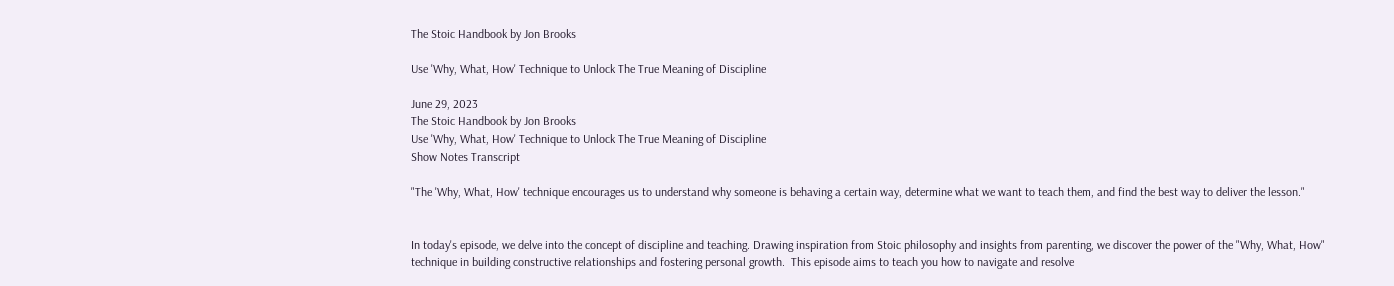The Stoic Handbook by Jon Brooks

Use 'Why, What, How' Technique to Unlock The True Meaning of Discipline

June 29, 2023
The Stoic Handbook by Jon Brooks
Use 'Why, What, How' Technique to Unlock The True Meaning of Discipline
Show Notes Transcript

"The 'Why, What, How' technique encourages us to understand why someone is behaving a certain way, determine what we want to teach them, and find the best way to deliver the lesson."


In today's episode, we delve into the concept of discipline and teaching. Drawing inspiration from Stoic philosophy and insights from parenting, we discover the power of the "Why, What, How" technique in building constructive relationships and fostering personal growth.  This episode aims to teach you how to navigate and resolve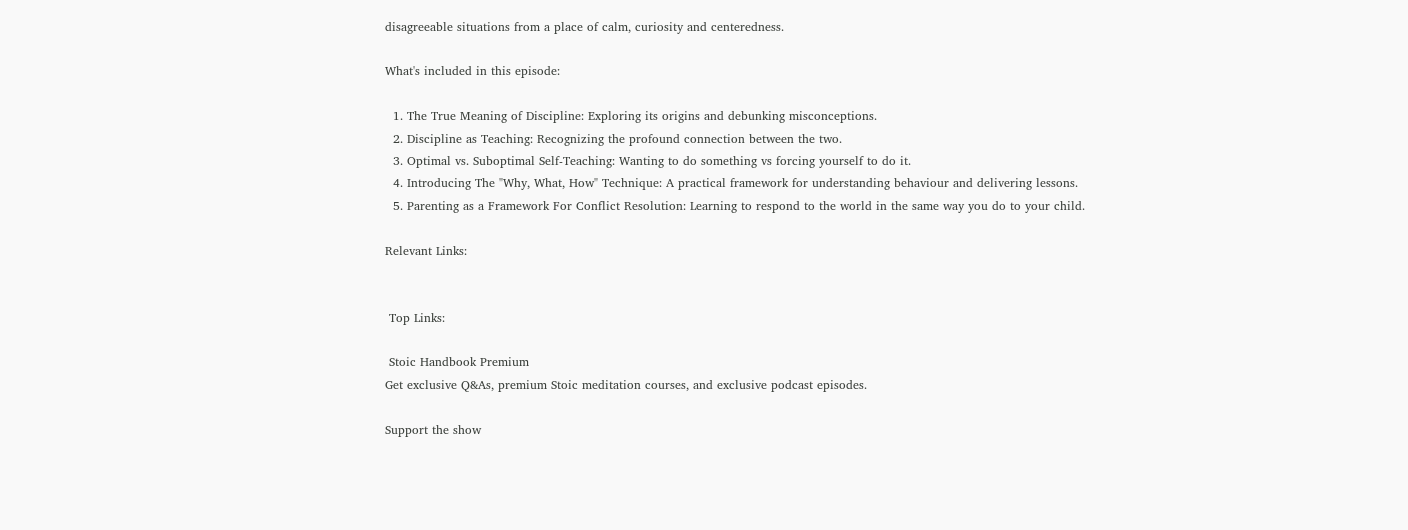disagreeable situations from a place of calm, curiosity and centeredness.

What's included in this episode:

  1. The True Meaning of Discipline: Exploring its origins and debunking misconceptions.
  2. Discipline as Teaching: Recognizing the profound connection between the two.
  3. Optimal vs. Suboptimal Self-Teaching: Wanting to do something vs forcing yourself to do it.
  4. Introducing The "Why, What, How" Technique: A practical framework for understanding behaviour and delivering lessons.
  5. Parenting as a Framework For Conflict Resolution: Learning to respond to the world in the same way you do to your child.

Relevant Links:


 Top Links:

 Stoic Handbook Premium
Get exclusive Q&As, premium Stoic meditation courses, and exclusive podcast episodes.

Support the show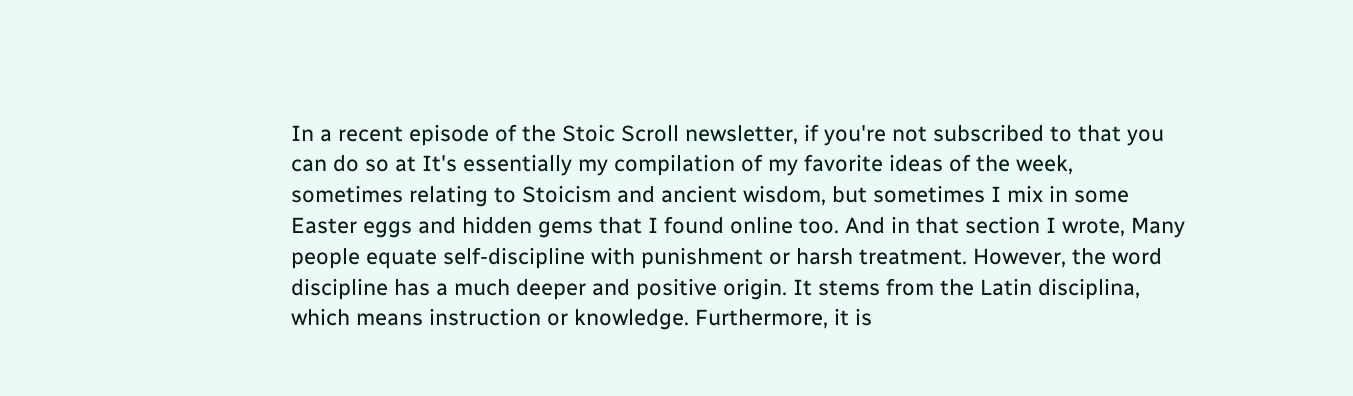In a recent episode of the Stoic Scroll newsletter, if you're not subscribed to that you can do so at It's essentially my compilation of my favorite ideas of the week, sometimes relating to Stoicism and ancient wisdom, but sometimes I mix in some Easter eggs and hidden gems that I found online too. And in that section I wrote, Many people equate self-discipline with punishment or harsh treatment. However, the word discipline has a much deeper and positive origin. It stems from the Latin disciplina, which means instruction or knowledge. Furthermore, it is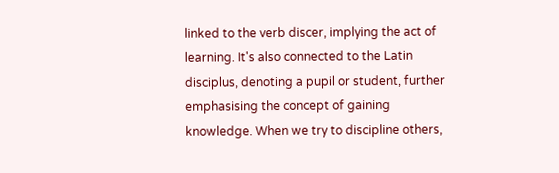linked to the verb discer, implying the act of learning. It's also connected to the Latin disciplus, denoting a pupil or student, further emphasising the concept of gaining knowledge. When we try to discipline others,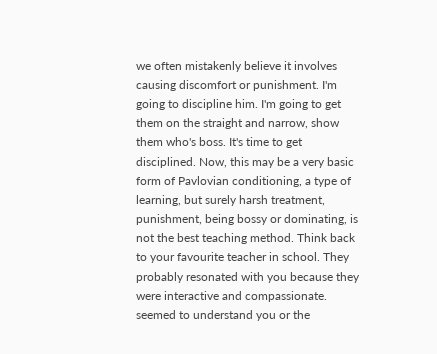we often mistakenly believe it involves causing discomfort or punishment. I'm going to discipline him. I'm going to get them on the straight and narrow, show them who's boss. It's time to get disciplined. Now, this may be a very basic form of Pavlovian conditioning, a type of learning, but surely harsh treatment, punishment, being bossy or dominating, is not the best teaching method. Think back to your favourite teacher in school. They probably resonated with you because they were interactive and compassionate. seemed to understand you or the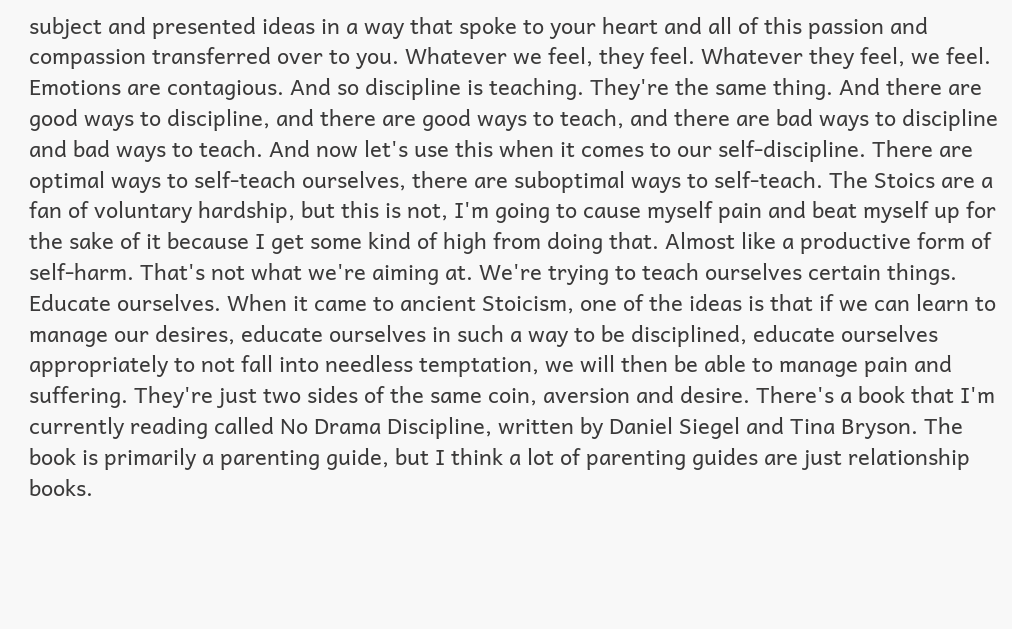subject and presented ideas in a way that spoke to your heart and all of this passion and compassion transferred over to you. Whatever we feel, they feel. Whatever they feel, we feel. Emotions are contagious. And so discipline is teaching. They're the same thing. And there are good ways to discipline, and there are good ways to teach, and there are bad ways to discipline and bad ways to teach. And now let's use this when it comes to our self-discipline. There are optimal ways to self-teach ourselves, there are suboptimal ways to self-teach. The Stoics are a fan of voluntary hardship, but this is not, I'm going to cause myself pain and beat myself up for the sake of it because I get some kind of high from doing that. Almost like a productive form of self-harm. That's not what we're aiming at. We're trying to teach ourselves certain things. Educate ourselves. When it came to ancient Stoicism, one of the ideas is that if we can learn to manage our desires, educate ourselves in such a way to be disciplined, educate ourselves appropriately to not fall into needless temptation, we will then be able to manage pain and suffering. They're just two sides of the same coin, aversion and desire. There's a book that I'm currently reading called No Drama Discipline, written by Daniel Siegel and Tina Bryson. The book is primarily a parenting guide, but I think a lot of parenting guides are just relationship books.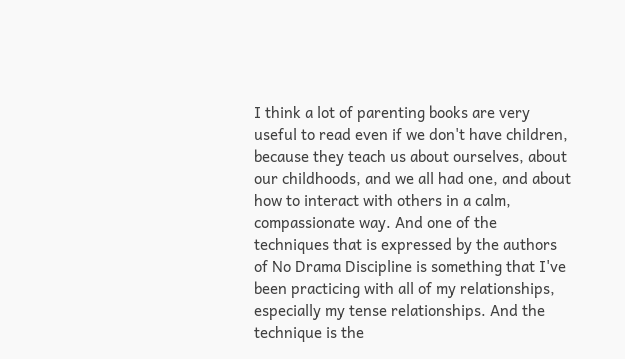I think a lot of parenting books are very useful to read even if we don't have children, because they teach us about ourselves, about our childhoods, and we all had one, and about how to interact with others in a calm, compassionate way. And one of the techniques that is expressed by the authors of No Drama Discipline is something that I've been practicing with all of my relationships, especially my tense relationships. And the technique is the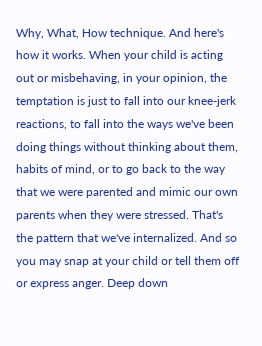Why, What, How technique. And here's how it works. When your child is acting out or misbehaving, in your opinion, the temptation is just to fall into our knee-jerk reactions, to fall into the ways we've been doing things without thinking about them, habits of mind, or to go back to the way that we were parented and mimic our own parents when they were stressed. That's the pattern that we've internalized. And so you may snap at your child or tell them off or express anger. Deep down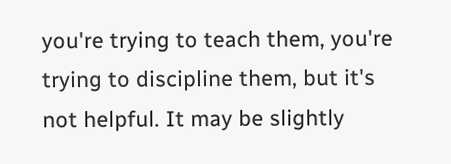you're trying to teach them, you're trying to discipline them, but it's not helpful. It may be slightly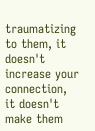traumatizing to them, it doesn't increase your connection, it doesn't make them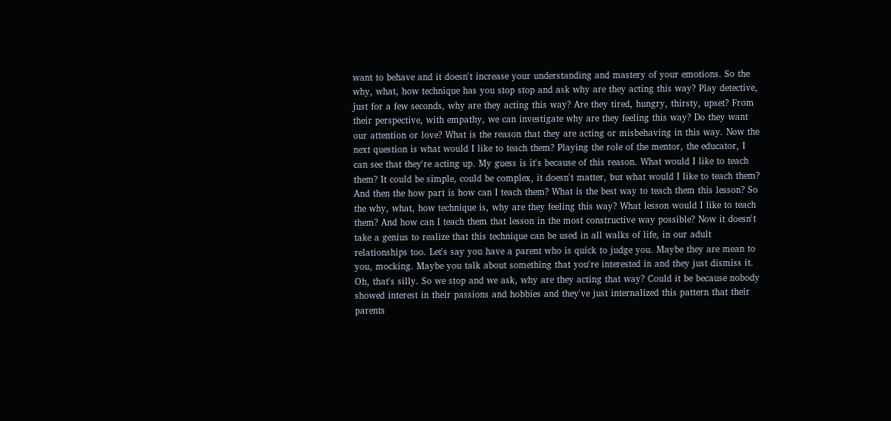want to behave and it doesn't increase your understanding and mastery of your emotions. So the why, what, how technique has you stop stop and ask why are they acting this way? Play detective, just for a few seconds, why are they acting this way? Are they tired, hungry, thirsty, upset? From their perspective, with empathy, we can investigate why are they feeling this way? Do they want our attention or love? What is the reason that they are acting or misbehaving in this way. Now the next question is what would I like to teach them? Playing the role of the mentor, the educator, I can see that they're acting up. My guess is it's because of this reason. What would I like to teach them? It could be simple, could be complex, it doesn't matter, but what would I like to teach them? And then the how part is how can I teach them? What is the best way to teach them this lesson? So the why, what, how technique is, why are they feeling this way? What lesson would I like to teach them? And how can I teach them that lesson in the most constructive way possible? Now it doesn't take a genius to realize that this technique can be used in all walks of life, in our adult relationships too. Let's say you have a parent who is quick to judge you. Maybe they are mean to you, mocking. Maybe you talk about something that you're interested in and they just dismiss it. Oh, that's silly. So we stop and we ask, why are they acting that way? Could it be because nobody showed interest in their passions and hobbies and they've just internalized this pattern that their parents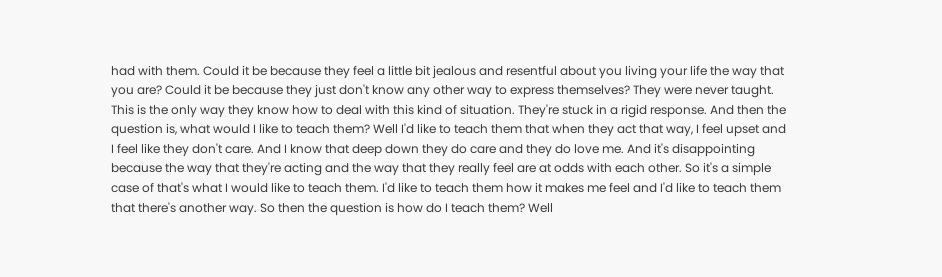had with them. Could it be because they feel a little bit jealous and resentful about you living your life the way that you are? Could it be because they just don't know any other way to express themselves? They were never taught. This is the only way they know how to deal with this kind of situation. They're stuck in a rigid response. And then the question is, what would I like to teach them? Well I'd like to teach them that when they act that way, I feel upset and I feel like they don't care. And I know that deep down they do care and they do love me. And it's disappointing because the way that they're acting and the way that they really feel are at odds with each other. So it's a simple case of that's what I would like to teach them. I'd like to teach them how it makes me feel and I'd like to teach them that there's another way. So then the question is how do I teach them? Well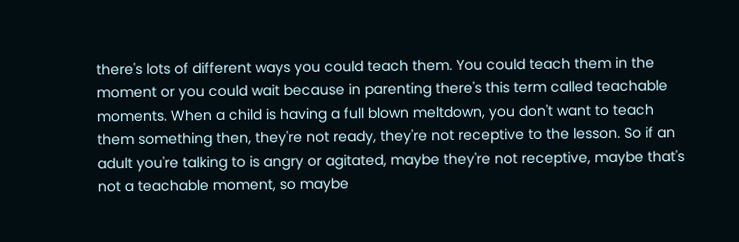there's lots of different ways you could teach them. You could teach them in the moment or you could wait because in parenting there's this term called teachable moments. When a child is having a full blown meltdown, you don't want to teach them something then, they're not ready, they're not receptive to the lesson. So if an adult you're talking to is angry or agitated, maybe they're not receptive, maybe that's not a teachable moment, so maybe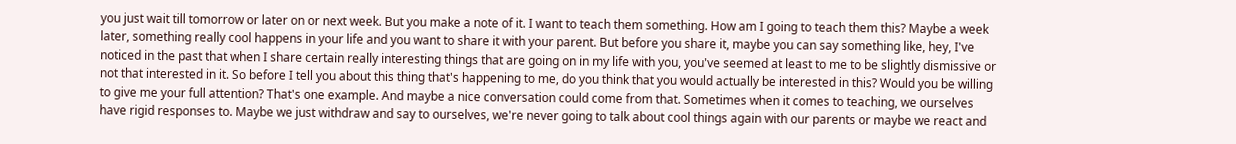you just wait till tomorrow or later on or next week. But you make a note of it. I want to teach them something. How am I going to teach them this? Maybe a week later, something really cool happens in your life and you want to share it with your parent. But before you share it, maybe you can say something like, hey, I've noticed in the past that when I share certain really interesting things that are going on in my life with you, you've seemed at least to me to be slightly dismissive or not that interested in it. So before I tell you about this thing that's happening to me, do you think that you would actually be interested in this? Would you be willing to give me your full attention? That's one example. And maybe a nice conversation could come from that. Sometimes when it comes to teaching, we ourselves have rigid responses to. Maybe we just withdraw and say to ourselves, we're never going to talk about cool things again with our parents or maybe we react and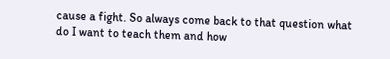cause a fight. So always come back to that question what do I want to teach them and how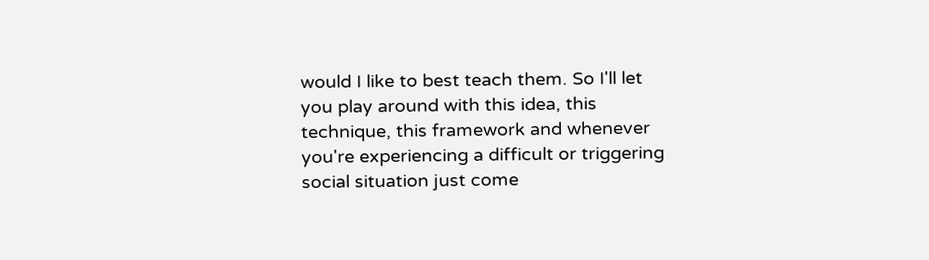would I like to best teach them. So I'll let you play around with this idea, this technique, this framework and whenever you're experiencing a difficult or triggering social situation just come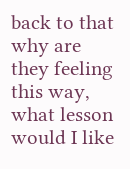back to that why are they feeling this way, what lesson would I like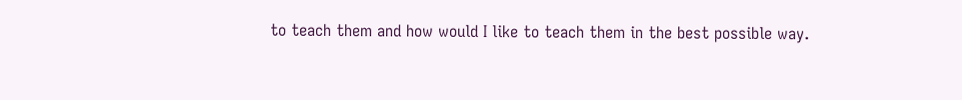to teach them and how would I like to teach them in the best possible way.